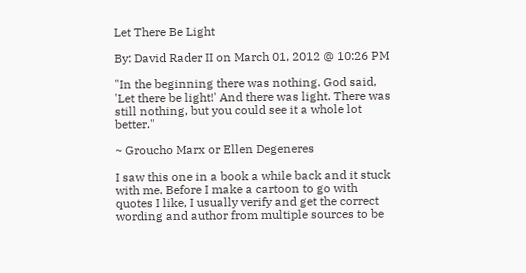Let There Be Light

By: David Rader II on March 01, 2012 @ 10:26 PM

"In the beginning there was nothing. God said, 'Let there be light!' And there was light. There was still nothing, but you could see it a whole lot better."

~ Groucho Marx or Ellen Degeneres

I saw this one in a book a while back and it stuck with me. Before I make a cartoon to go with quotes I like, I usually verify and get the correct wording and author from multiple sources to be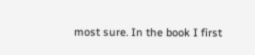most sure. In the book I first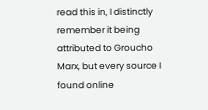read this in, I distinctly remember it being attributed to Groucho Marx, but every source I found online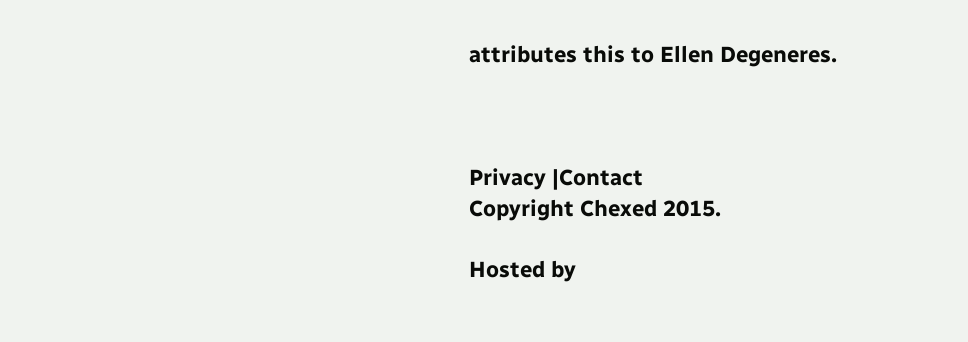attributes this to Ellen Degeneres.



Privacy |Contact
Copyright Chexed 2015.

Hosted by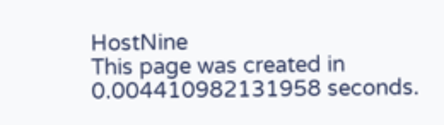HostNine
This page was created in 0.004410982131958 seconds.